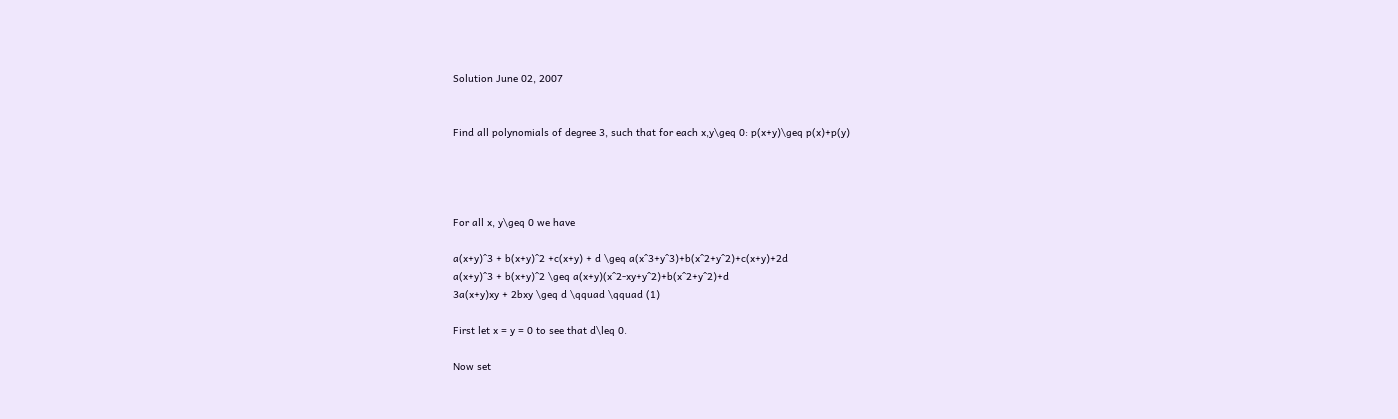Solution June 02, 2007


Find all polynomials of degree 3, such that for each x,y\geq 0: p(x+y)\geq p(x)+p(y)




For all x, y\geq 0 we have

a(x+y)^3 + b(x+y)^2 +c(x+y) + d \geq a(x^3+y^3)+b(x^2+y^2)+c(x+y)+2d
a(x+y)^3 + b(x+y)^2 \geq a(x+y)(x^2-xy+y^2)+b(x^2+y^2)+d
3a(x+y)xy + 2bxy \geq d \qquad \qquad (1)

First let x = y = 0 to see that d\leq 0.

Now set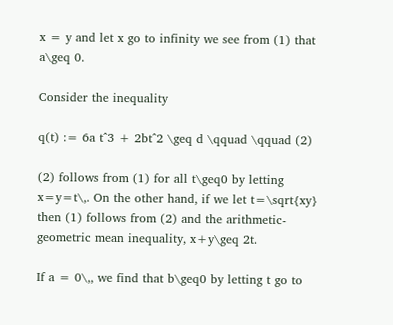x = y and let x go to infinity we see from (1) that a\geq 0.

Consider the inequality

q(t) := 6a t^3 + 2bt^2 \geq d \qquad \qquad (2)

(2) follows from (1) for all t\geq0 by letting x=y=t\,. On the other hand, if we let t=\sqrt{xy} then (1) follows from (2) and the arithmetic-geometric mean inequality, x+y\geq 2t.

If a = 0\,, we find that b\geq0 by letting t go to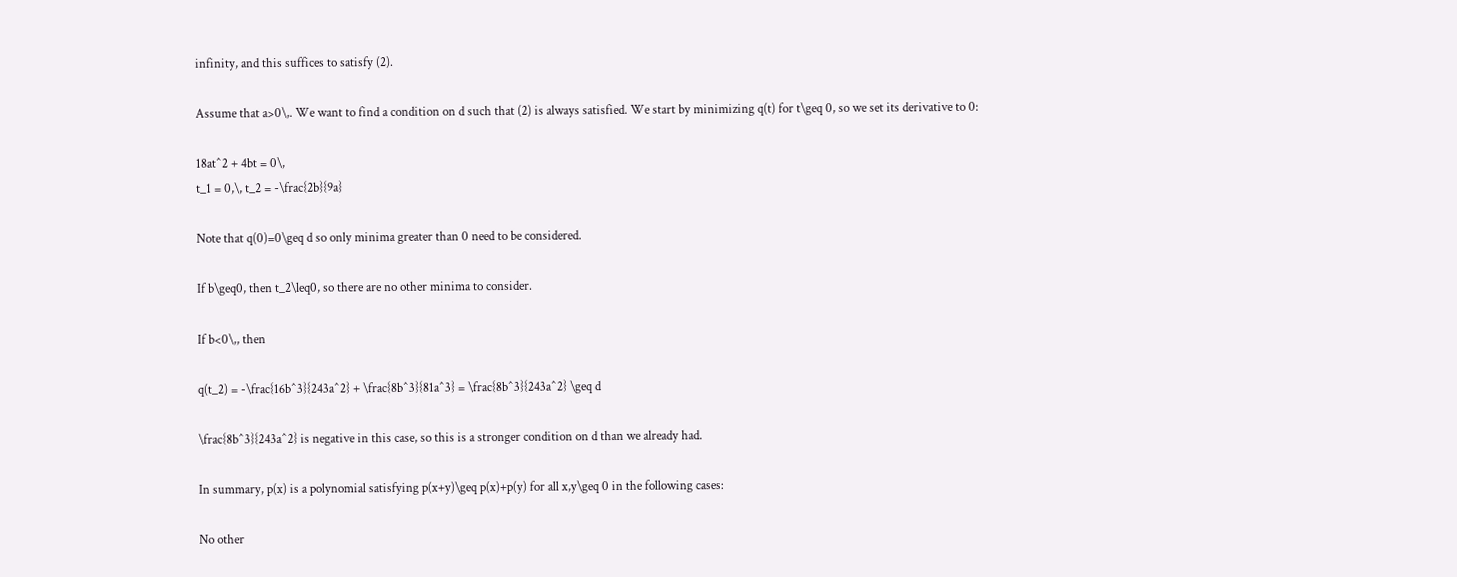infinity, and this suffices to satisfy (2).

Assume that a>0\,. We want to find a condition on d such that (2) is always satisfied. We start by minimizing q(t) for t\geq 0, so we set its derivative to 0:

18at^2 + 4bt = 0\,
t_1 = 0,\, t_2 = -\frac{2b}{9a}

Note that q(0)=0\geq d so only minima greater than 0 need to be considered.

If b\geq0, then t_2\leq0, so there are no other minima to consider.

If b<0\,, then

q(t_2) = -\frac{16b^3}{243a^2} + \frac{8b^3}{81a^3} = \frac{8b^3}{243a^2} \geq d

\frac{8b^3}{243a^2} is negative in this case, so this is a stronger condition on d than we already had.

In summary, p(x) is a polynomial satisfying p(x+y)\geq p(x)+p(y) for all x,y\geq 0 in the following cases:

No other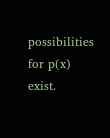possibilities for p(x) exist.